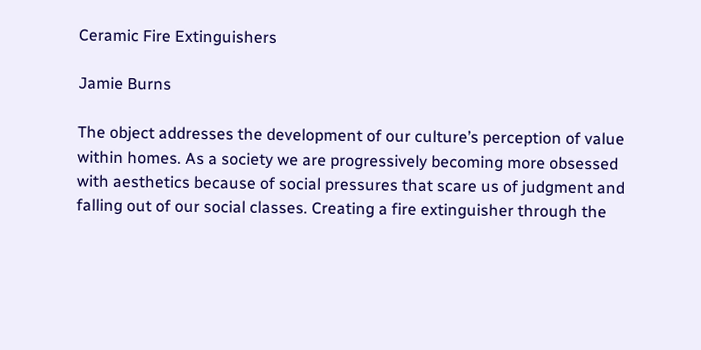Ceramic Fire Extinguishers

Jamie Burns

The object addresses the development of our culture’s perception of value within homes. As a society we are progressively becoming more obsessed with aesthetics because of social pressures that scare us of judgment and falling out of our social classes. Creating a fire extinguisher through the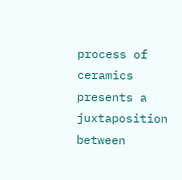process of ceramics presents a juxtaposition between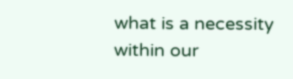what is a necessity within our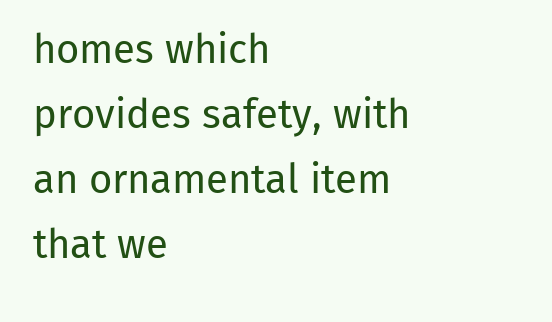homes which provides safety, with an ornamental item that we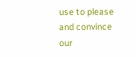use to please and convince our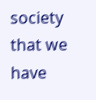society that we have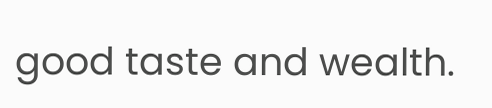good taste and wealth.